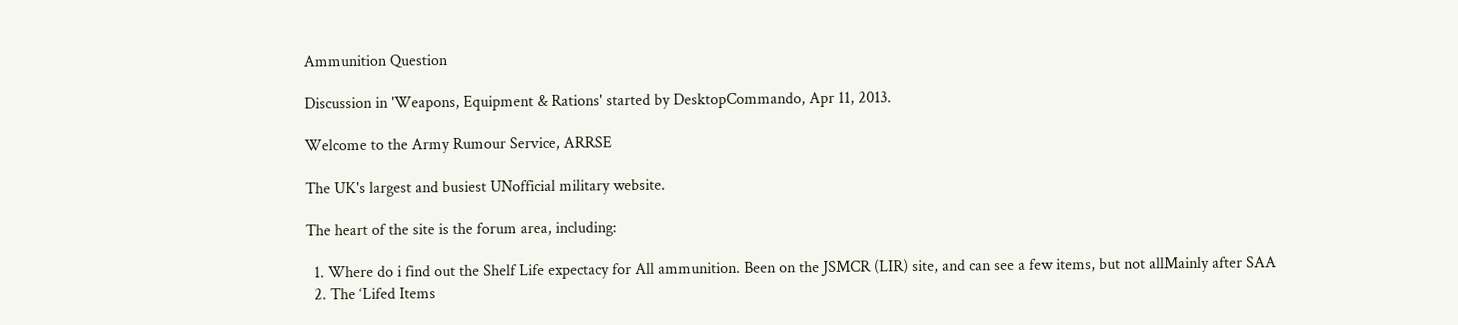Ammunition Question

Discussion in 'Weapons, Equipment & Rations' started by DesktopCommando, Apr 11, 2013.

Welcome to the Army Rumour Service, ARRSE

The UK's largest and busiest UNofficial military website.

The heart of the site is the forum area, including:

  1. Where do i find out the Shelf Life expectacy for All ammunition. Been on the JSMCR (LIR) site, and can see a few items, but not allMainly after SAA
  2. The ‘Lifed Items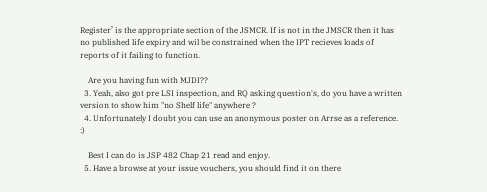Register’ is the appropriate section of the JSMCR. If is not in the JMSCR then it has no published life expiry and wil be constrained when the IPT recieves loads of reports of it failing to function.

    Are you having fun with MJDI??
  3. Yeah, also got pre LSI inspection, and RQ asking question's, do you have a written version to show him "no Shelf life" anywhere ?
  4. Unfortunately I doubt you can use an anonymous poster on Arrse as a reference. :)

    Best I can do is JSP 482 Chap 21 read and enjoy.
  5. Have a browse at your issue vouchers, you should find it on there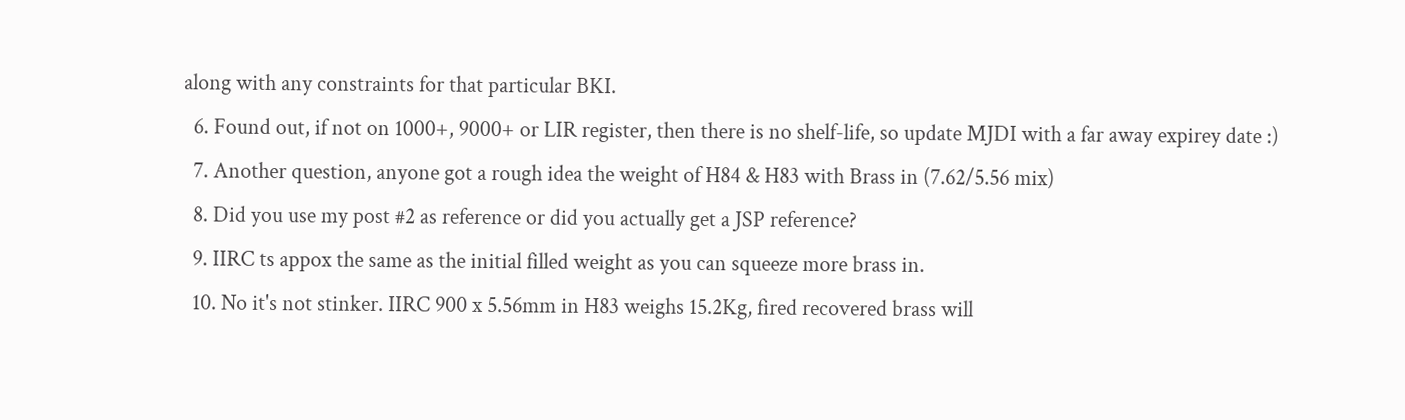along with any constraints for that particular BKI.
  6. Found out, if not on 1000+, 9000+ or LIR register, then there is no shelf-life, so update MJDI with a far away expirey date :)
  7. Another question, anyone got a rough idea the weight of H84 & H83 with Brass in (7.62/5.56 mix)
  8. Did you use my post #2 as reference or did you actually get a JSP reference?
  9. IIRC ts appox the same as the initial filled weight as you can squeeze more brass in.
  10. No it's not stinker. IIRC 900 x 5.56mm in H83 weighs 15.2Kg, fired recovered brass will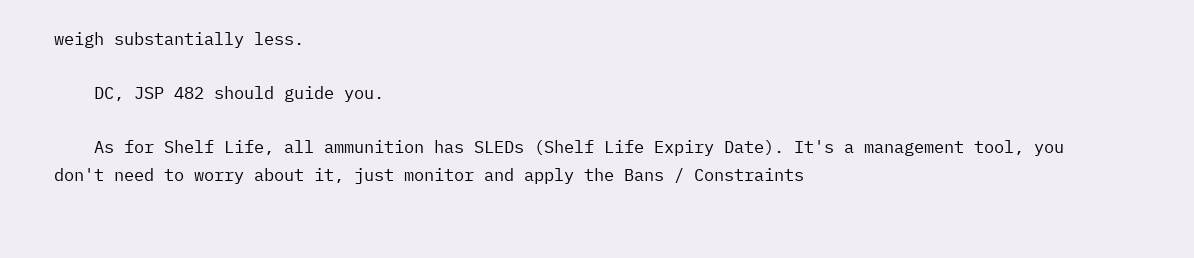weigh substantially less.

    DC, JSP 482 should guide you.

    As for Shelf Life, all ammunition has SLEDs (Shelf Life Expiry Date). It's a management tool, you don't need to worry about it, just monitor and apply the Bans / Constraints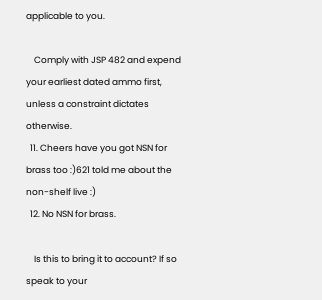applicable to you.

    Comply with JSP 482 and expend your earliest dated ammo first, unless a constraint dictates otherwise.
  11. Cheers have you got NSN for brass too :)621 told me about the non-shelf live :)
  12. No NSN for brass.

    Is this to bring it to account? If so speak to your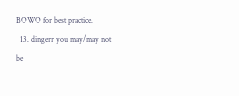BOWO for best practice.
  13. dingerr you may/may not be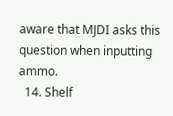aware that MJDI asks this question when inputting ammo.
  14. Shelf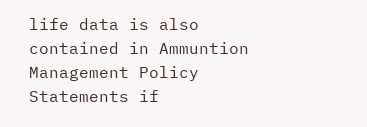life data is also contained in Ammuntion Management Policy Statements if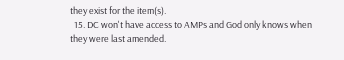they exist for the item(s).
  15. DC won't have access to AMPs and God only knows when they were last amended.